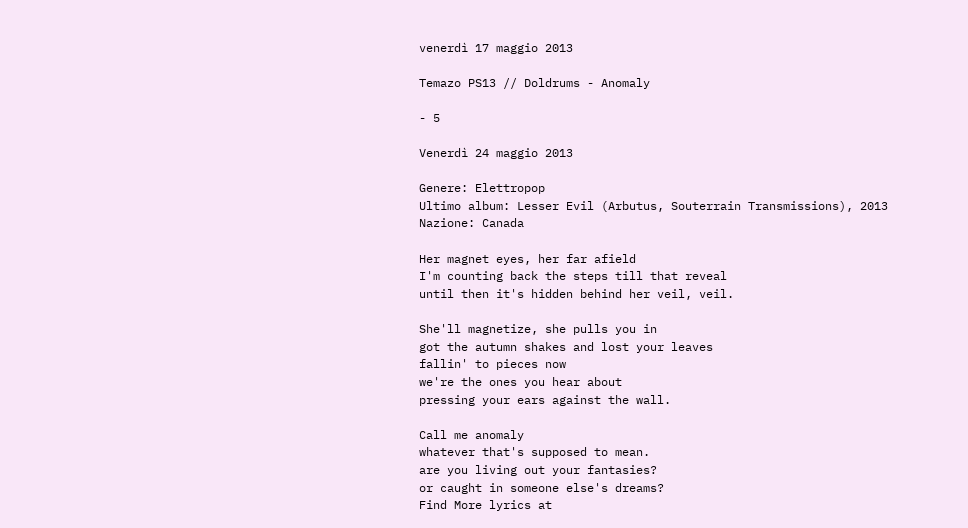venerdì 17 maggio 2013

Temazo PS13 // Doldrums - Anomaly

- 5

Venerdì 24 maggio 2013

Genere: Elettropop
Ultimo album: Lesser Evil (Arbutus, Souterrain Transmissions), 2013
Nazione: Canada

Her magnet eyes, her far afield
I'm counting back the steps till that reveal
until then it's hidden behind her veil, veil.

She'll magnetize, she pulls you in
got the autumn shakes and lost your leaves
fallin' to pieces now
we're the ones you hear about
pressing your ears against the wall.

Call me anomaly
whatever that's supposed to mean.
are you living out your fantasies?
or caught in someone else's dreams?
Find More lyrics at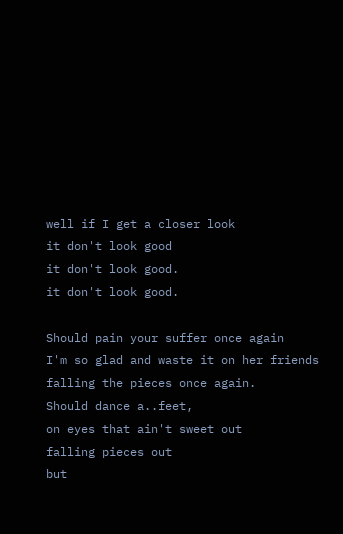well if I get a closer look
it don't look good
it don't look good.
it don't look good.

Should pain your suffer once again
I'm so glad and waste it on her friends
falling the pieces once again.
Should dance a..feet,
on eyes that ain't sweet out
falling pieces out
but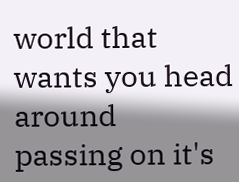world that wants you head around
passing on it's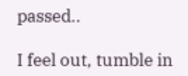passed..

I feel out, tumble in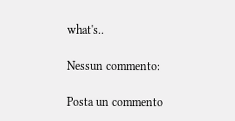what's..

Nessun commento:

Posta un commento